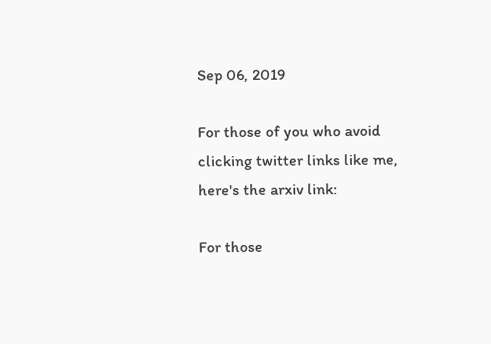Sep 06, 2019

For those of you who avoid clicking twitter links like me, here's the arxiv link:

For those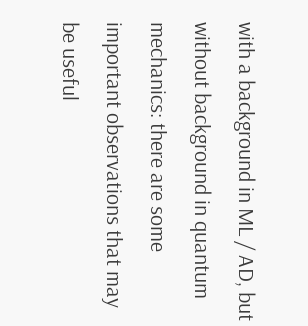with a background in ML / AD, but without background in quantum mechanics: there are some important observations that may be useful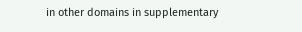in other domains in supplementary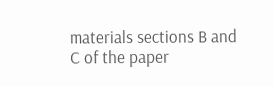materials sections B and C of the paper